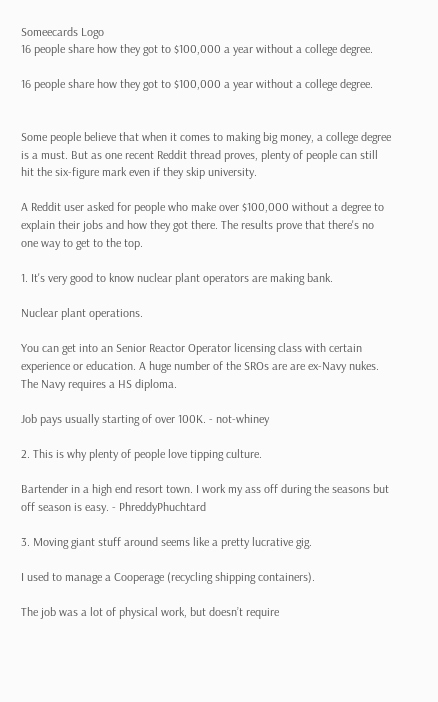Someecards Logo
16 people share how they got to $100,000 a year without a college degree.

16 people share how they got to $100,000 a year without a college degree.


Some people believe that when it comes to making big money, a college degree is a must. But as one recent Reddit thread proves, plenty of people can still hit the six-figure mark even if they skip university.

A Reddit user asked for people who make over $100,000 without a degree to explain their jobs and how they got there. The results prove that there's no one way to get to the top.

1. It's very good to know nuclear plant operators are making bank.

Nuclear plant operations.

You can get into an Senior Reactor Operator licensing class with certain experience or education. A huge number of the SROs are are ex-Navy nukes. The Navy requires a HS diploma.

Job pays usually starting of over 100K. - not-whiney

2. This is why plenty of people love tipping culture.

Bartender in a high end resort town. I work my ass off during the seasons but off season is easy. - PhreddyPhuchtard

3. Moving giant stuff around seems like a pretty lucrative gig.

I used to manage a Cooperage (recycling shipping containers).

The job was a lot of physical work, but doesn’t require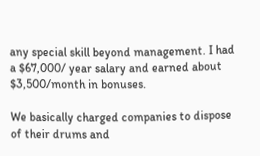any special skill beyond management. I had a $67,000/ year salary and earned about $3,500/month in bonuses.

We basically charged companies to dispose of their drums and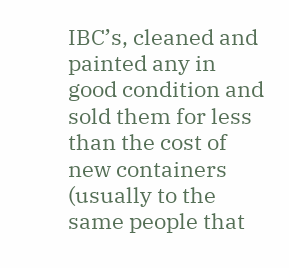IBC’s, cleaned and painted any in good condition and sold them for less than the cost of new containers (usually to the same people that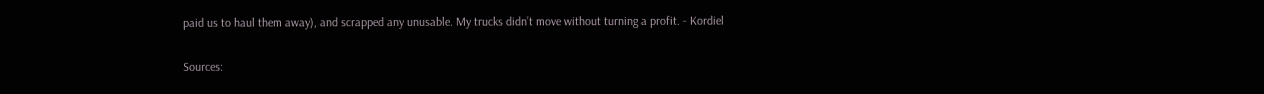paid us to haul them away), and scrapped any unusable. My trucks didn’t move without turning a profit. - Kordiel

Sources: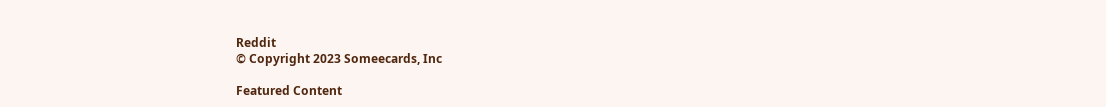Reddit
© Copyright 2023 Someecards, Inc

Featured Content